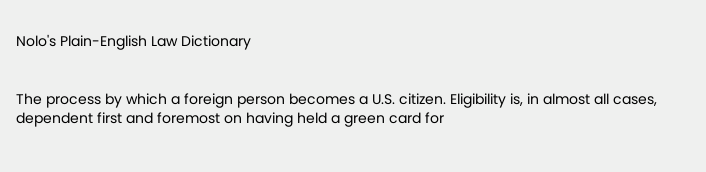Nolo's Plain-English Law Dictionary


The process by which a foreign person becomes a U.S. citizen. Eligibility is, in almost all cases, dependent first and foremost on having held a green card for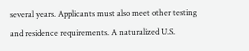several years. Applicants must also meet other testing and residence requirements. A naturalized U.S.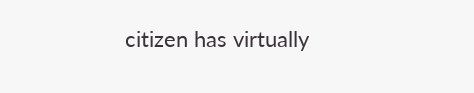citizen has virtually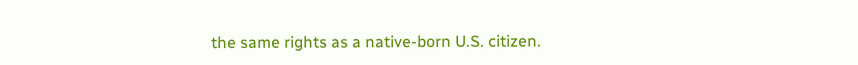the same rights as a native-born U.S. citizen.